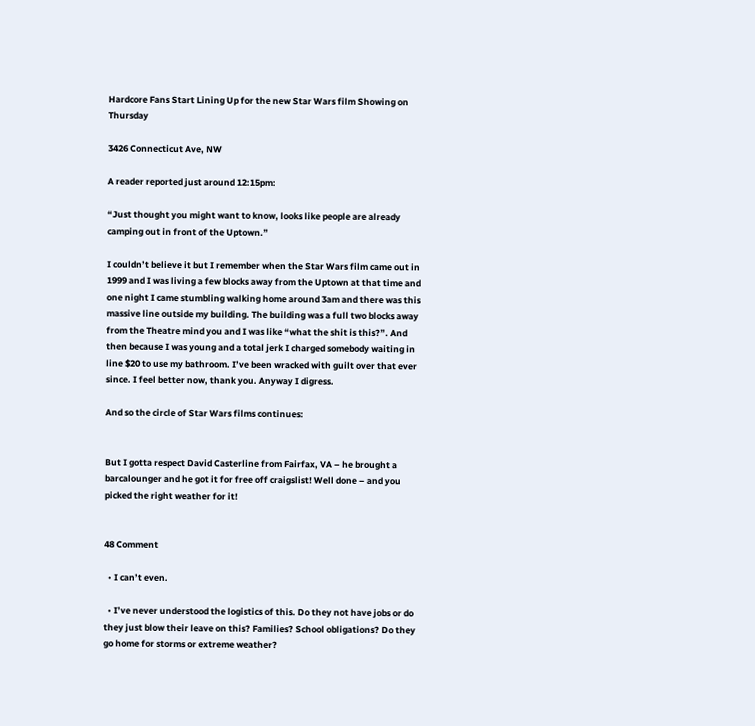Hardcore Fans Start Lining Up for the new Star Wars film Showing on Thursday

3426 Connecticut Ave, NW

A reader reported just around 12:15pm:

“Just thought you might want to know, looks like people are already camping out in front of the Uptown.”

I couldn’t believe it but I remember when the Star Wars film came out in 1999 and I was living a few blocks away from the Uptown at that time and one night I came stumbling walking home around 3am and there was this massive line outside my building. The building was a full two blocks away from the Theatre mind you and I was like “what the shit is this?”. And then because I was young and a total jerk I charged somebody waiting in line $20 to use my bathroom. I’ve been wracked with guilt over that ever since. I feel better now, thank you. Anyway I digress.

And so the circle of Star Wars films continues:


But I gotta respect David Casterline from Fairfax, VA – he brought a barcalounger and he got it for free off craigslist! Well done – and you picked the right weather for it!


48 Comment

  • I can’t even.

  • I’ve never understood the logistics of this. Do they not have jobs or do they just blow their leave on this? Families? School obligations? Do they go home for storms or extreme weather?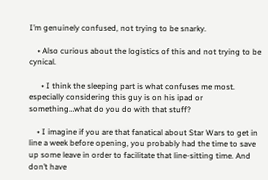I’m genuinely confused, not trying to be snarky.

    • Also curious about the logistics of this and not trying to be cynical.

      • I think the sleeping part is what confuses me most. especially considering this guy is on his ipad or something…what do you do with that stuff?

    • I imagine if you are that fanatical about Star Wars to get in line a week before opening, you probably had the time to save up some leave in order to facilitate that line-sitting time. And don’t have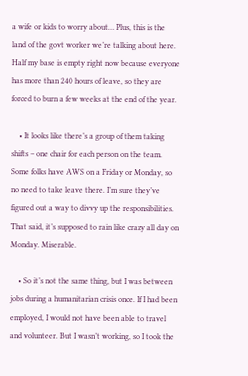a wife or kids to worry about… Plus, this is the land of the govt worker we’re talking about here. Half my base is empty right now because everyone has more than 240 hours of leave, so they are forced to burn a few weeks at the end of the year.

    • It looks like there’s a group of them taking shifts – one chair for each person on the team. Some folks have AWS on a Friday or Monday, so no need to take leave there. I’m sure they’ve figured out a way to divvy up the responsibilities. That said, it’s supposed to rain like crazy all day on Monday. Miserable.

    • So it’s not the same thing, but I was between jobs during a humanitarian crisis once. If I had been employed, I would not have been able to travel and volunteer. But I wasn’t working, so I took the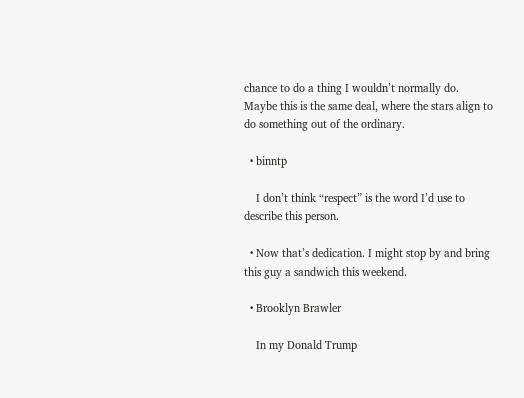chance to do a thing I wouldn’t normally do. Maybe this is the same deal, where the stars align to do something out of the ordinary.

  • binntp

    I don’t think “respect” is the word I’d use to describe this person.

  • Now that’s dedication. I might stop by and bring this guy a sandwich this weekend.

  • Brooklyn Brawler

    In my Donald Trump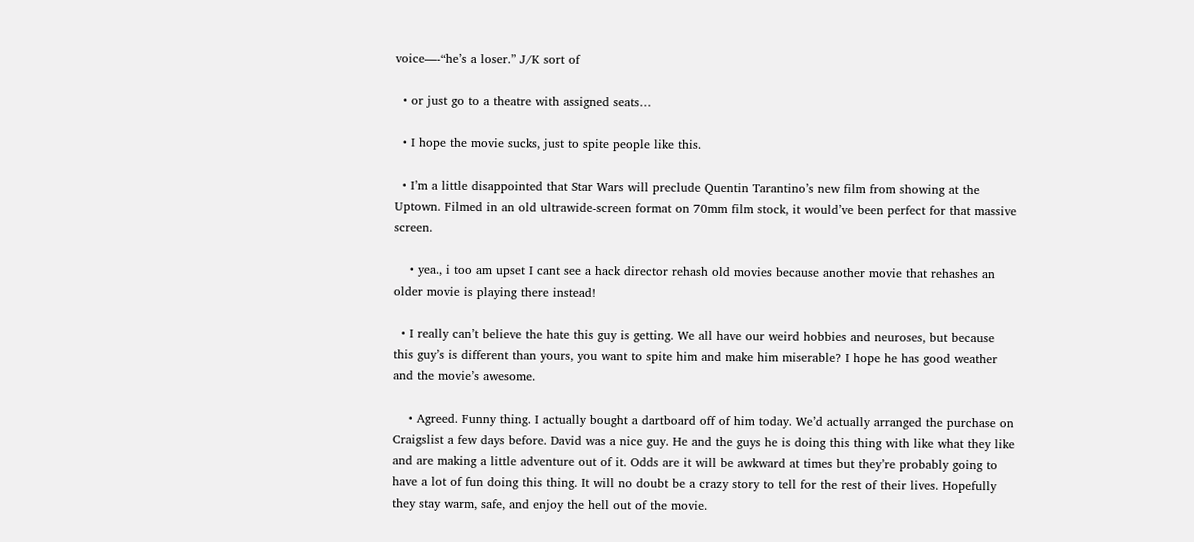voice—-“he’s a loser.” J/K sort of

  • or just go to a theatre with assigned seats…

  • I hope the movie sucks, just to spite people like this.

  • I’m a little disappointed that Star Wars will preclude Quentin Tarantino’s new film from showing at the Uptown. Filmed in an old ultrawide-screen format on 70mm film stock, it would’ve been perfect for that massive screen.

    • yea., i too am upset I cant see a hack director rehash old movies because another movie that rehashes an older movie is playing there instead!

  • I really can’t believe the hate this guy is getting. We all have our weird hobbies and neuroses, but because this guy’s is different than yours, you want to spite him and make him miserable? I hope he has good weather and the movie’s awesome.

    • Agreed. Funny thing. I actually bought a dartboard off of him today. We’d actually arranged the purchase on Craigslist a few days before. David was a nice guy. He and the guys he is doing this thing with like what they like and are making a little adventure out of it. Odds are it will be awkward at times but they’re probably going to have a lot of fun doing this thing. It will no doubt be a crazy story to tell for the rest of their lives. Hopefully they stay warm, safe, and enjoy the hell out of the movie.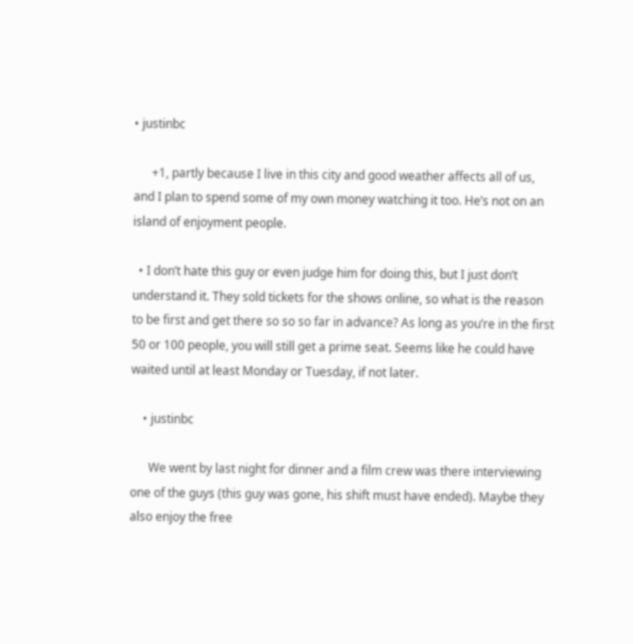• justinbc

      +1, partly because I live in this city and good weather affects all of us, and I plan to spend some of my own money watching it too. He’s not on an island of enjoyment people.

  • I don’t hate this guy or even judge him for doing this, but I just don’t understand it. They sold tickets for the shows online, so what is the reason to be first and get there so so so far in advance? As long as you’re in the first 50 or 100 people, you will still get a prime seat. Seems like he could have waited until at least Monday or Tuesday, if not later.

    • justinbc

      We went by last night for dinner and a film crew was there interviewing one of the guys (this guy was gone, his shift must have ended). Maybe they also enjoy the free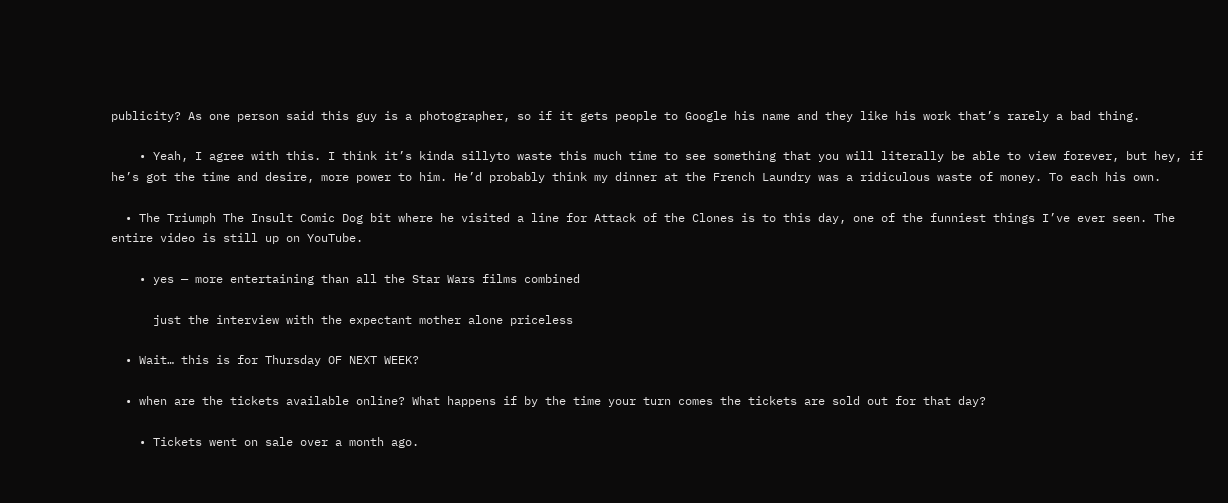publicity? As one person said this guy is a photographer, so if it gets people to Google his name and they like his work that’s rarely a bad thing.

    • Yeah, I agree with this. I think it’s kinda sillyto waste this much time to see something that you will literally be able to view forever, but hey, if he’s got the time and desire, more power to him. He’d probably think my dinner at the French Laundry was a ridiculous waste of money. To each his own.

  • The Triumph The Insult Comic Dog bit where he visited a line for Attack of the Clones is to this day, one of the funniest things I’ve ever seen. The entire video is still up on YouTube.

    • yes — more entertaining than all the Star Wars films combined

      just the interview with the expectant mother alone priceless

  • Wait… this is for Thursday OF NEXT WEEK?

  • when are the tickets available online? What happens if by the time your turn comes the tickets are sold out for that day?

    • Tickets went on sale over a month ago.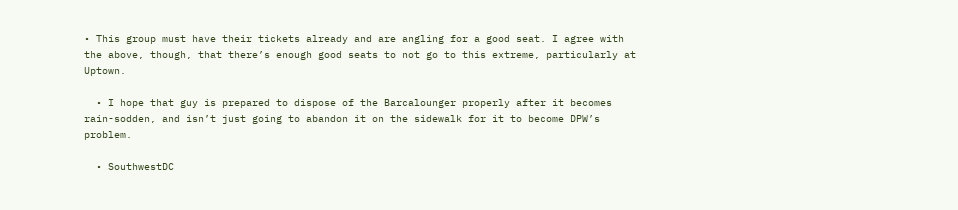• This group must have their tickets already and are angling for a good seat. I agree with the above, though, that there’s enough good seats to not go to this extreme, particularly at Uptown.

  • I hope that guy is prepared to dispose of the Barcalounger properly after it becomes rain-sodden, and isn’t just going to abandon it on the sidewalk for it to become DPW’s problem.

  • SouthwestDC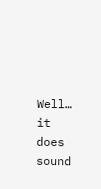Well… it does sound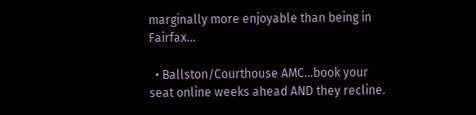marginally more enjoyable than being in Fairfax…

  • Ballston/Courthouse AMC…book your seat online weeks ahead AND they recline.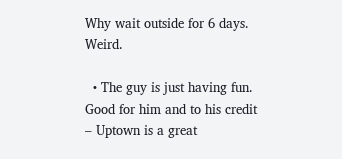Why wait outside for 6 days. Weird.

  • The guy is just having fun. Good for him and to his credit – Uptown is a great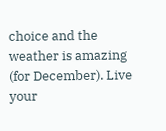choice and the weather is amazing (for December). Live your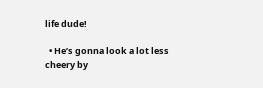life dude!

  • He’s gonna look a lot less cheery by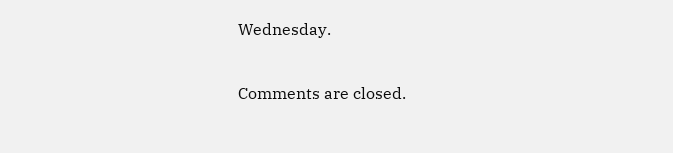Wednesday.

Comments are closed.